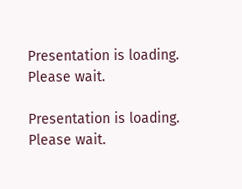Presentation is loading. Please wait.

Presentation is loading. Please wait.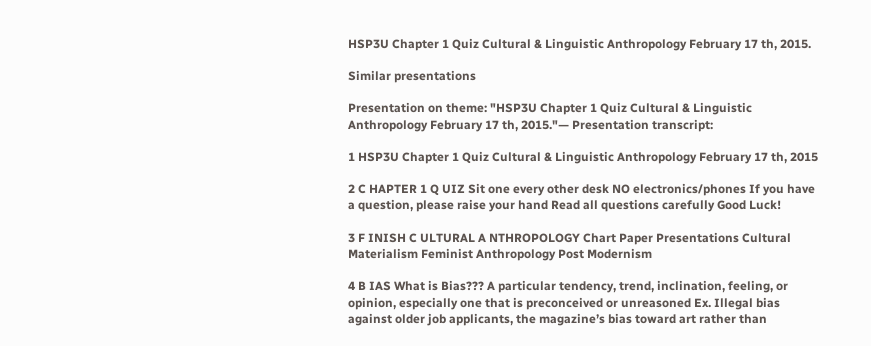HSP3U Chapter 1 Quiz Cultural & Linguistic Anthropology February 17 th, 2015.

Similar presentations

Presentation on theme: "HSP3U Chapter 1 Quiz Cultural & Linguistic Anthropology February 17 th, 2015."— Presentation transcript:

1 HSP3U Chapter 1 Quiz Cultural & Linguistic Anthropology February 17 th, 2015

2 C HAPTER 1 Q UIZ Sit one every other desk NO electronics/phones If you have a question, please raise your hand Read all questions carefully Good Luck!

3 F INISH C ULTURAL A NTHROPOLOGY Chart Paper Presentations Cultural Materialism Feminist Anthropology Post Modernism

4 B IAS What is Bias??? A particular tendency, trend, inclination, feeling, or opinion, especially one that is preconceived or unreasoned Ex. Illegal bias against older job applicants, the magazine’s bias toward art rather than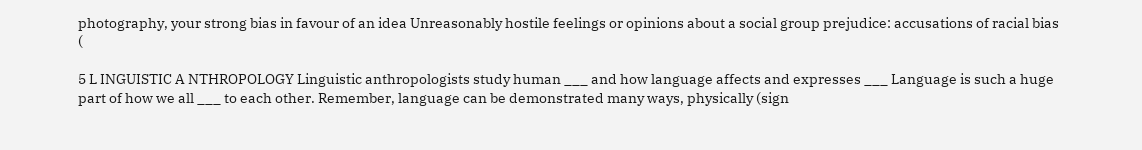photography, your strong bias in favour of an idea Unreasonably hostile feelings or opinions about a social group prejudice: accusations of racial bias (

5 L INGUISTIC A NTHROPOLOGY Linguistic anthropologists study human ___ and how language affects and expresses ___ Language is such a huge part of how we all ___ to each other. Remember, language can be demonstrated many ways, physically (sign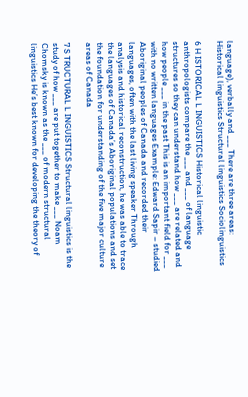language), verbally and ___ There are three areas: Historical linguistics Structural linguistics Sociolinguistics

6 H ISTORICAL L INGUISTICS Historical linguistic anthropologists compare the ___ and ___ of language structures so they can understand how ___ are related and how people ___ in the past This is an important field for ___ with no written languages Example: Edward Sapir – studied Aboriginal peoples of Canada and recorded their languages, often with the last living speaker Through analysis and historical reconstruction, he was able to trace the languages of Canada’s Aboriginal populations and set the foundation for understanding of the five major culture areas of Canada

7 S TRUCTURAL L INGUISTICS Structural linguistics is the study of how ___ are put together to make ___ Noam Chomsky is known as the ___ of modern structural linguistics He’s best known for developing the theory of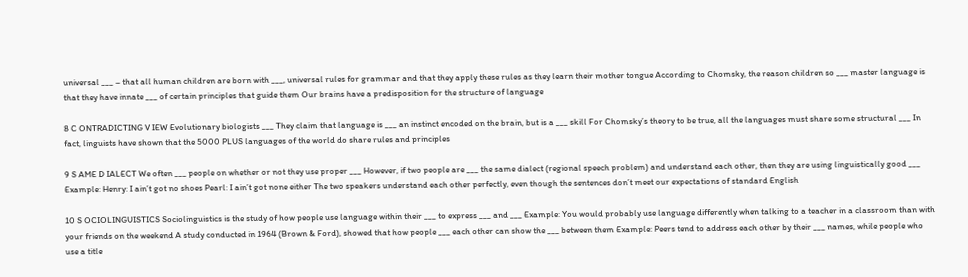universal ___ – that all human children are born with ___, universal rules for grammar and that they apply these rules as they learn their mother tongue According to Chomsky, the reason children so ___ master language is that they have innate ___ of certain principles that guide them Our brains have a predisposition for the structure of language

8 C ONTRADICTING V IEW Evolutionary biologists ___ They claim that language is ___ an instinct encoded on the brain, but is a ___ skill For Chomsky’s theory to be true, all the languages must share some structural ___ In fact, linguists have shown that the 5000 PLUS languages of the world do share rules and principles

9 S AME D IALECT We often ___ people on whether or not they use proper ___ However, if two people are ___ the same dialect (regional speech problem) and understand each other, then they are using linguistically good ___ Example: Henry: I ain’t got no shoes Pearl: I ain’t got none either The two speakers understand each other perfectly, even though the sentences don’t meet our expectations of standard English

10 S OCIOLINGUISTICS Sociolinguistics is the study of how people use language within their ___ to express ___ and ___ Example: You would probably use language differently when talking to a teacher in a classroom than with your friends on the weekend A study conducted in 1964 (Brown & Ford), showed that how people ___ each other can show the ___ between them Example: Peers tend to address each other by their ___ names, while people who use a title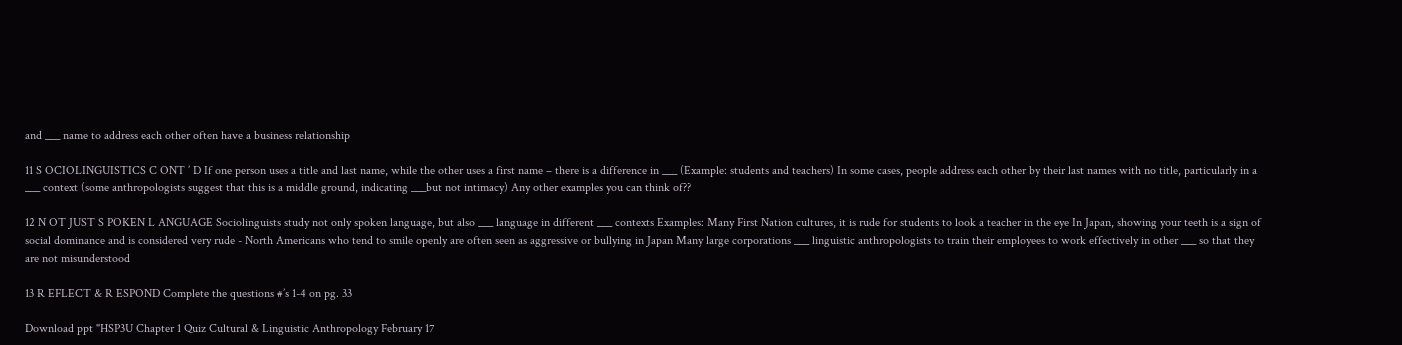and ___ name to address each other often have a business relationship

11 S OCIOLINGUISTICS C ONT ’ D If one person uses a title and last name, while the other uses a first name – there is a difference in ___ (Example: students and teachers) In some cases, people address each other by their last names with no title, particularly in a ___ context (some anthropologists suggest that this is a middle ground, indicating ___but not intimacy) Any other examples you can think of??

12 N OT JUST S POKEN L ANGUAGE Sociolinguists study not only spoken language, but also ___ language in different ___ contexts Examples: Many First Nation cultures, it is rude for students to look a teacher in the eye In Japan, showing your teeth is a sign of social dominance and is considered very rude - North Americans who tend to smile openly are often seen as aggressive or bullying in Japan Many large corporations ___ linguistic anthropologists to train their employees to work effectively in other ___ so that they are not misunderstood

13 R EFLECT & R ESPOND Complete the questions #’s 1-4 on pg. 33

Download ppt "HSP3U Chapter 1 Quiz Cultural & Linguistic Anthropology February 17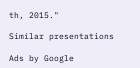th, 2015."

Similar presentations

Ads by Google